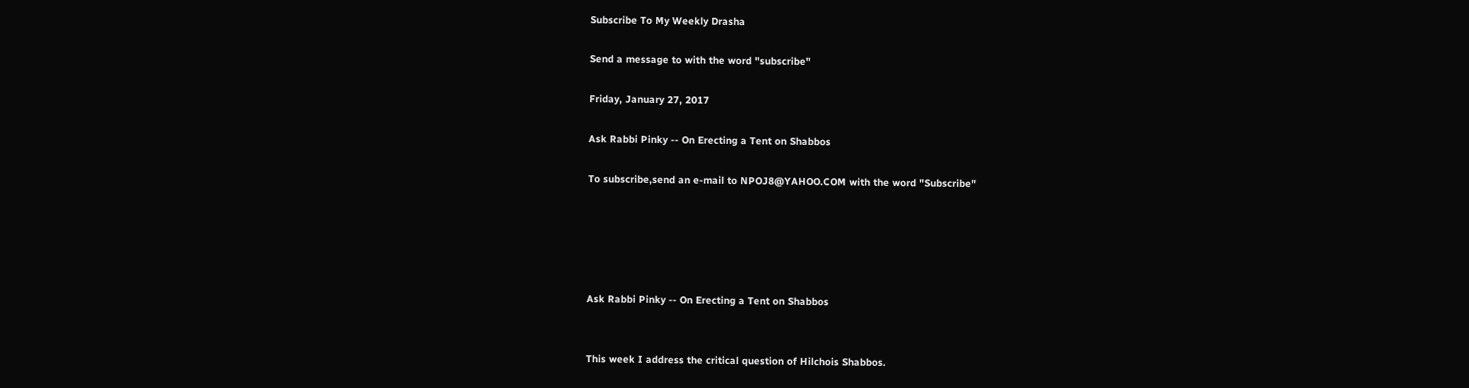Subscribe To My Weekly Drasha

Send a message to with the word "subscribe"

Friday, January 27, 2017

Ask Rabbi Pinky -- On Erecting a Tent on Shabbos

To subscribe,send an e-mail to NPOJ8@YAHOO.COM with the word "Subscribe"





Ask Rabbi Pinky -- On Erecting a Tent on Shabbos


This week I address the critical question of Hilchois Shabbos.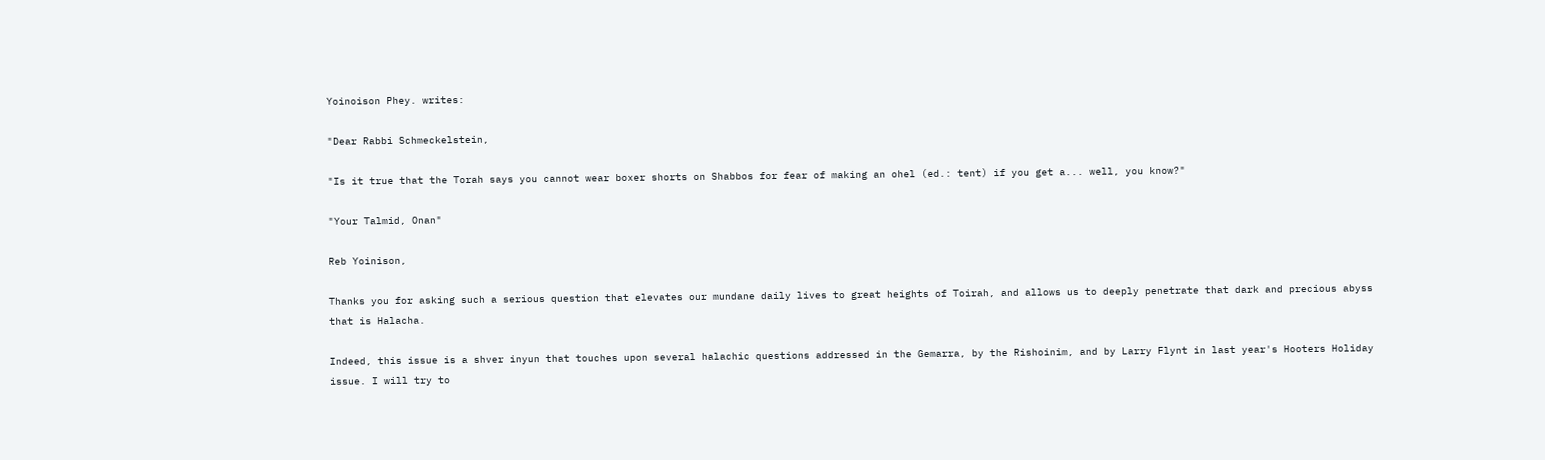Yoinoison Phey. writes:

"Dear Rabbi Schmeckelstein,

"Is it true that the Torah says you cannot wear boxer shorts on Shabbos for fear of making an ohel (ed.: tent) if you get a... well, you know?"

"Your Talmid, Onan"

Reb Yoinison,

Thanks you for asking such a serious question that elevates our mundane daily lives to great heights of Toirah, and allows us to deeply penetrate that dark and precious abyss that is Halacha.

Indeed, this issue is a shver inyun that touches upon several halachic questions addressed in the Gemarra, by the Rishoinim, and by Larry Flynt in last year's Hooters Holiday issue. I will try to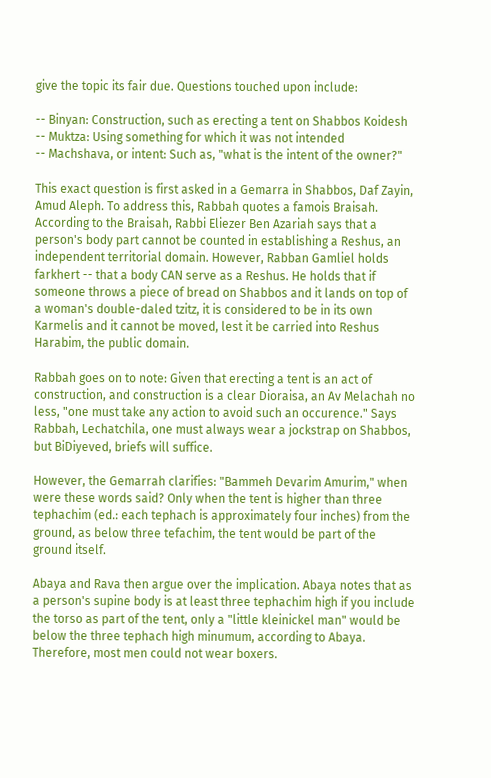give the topic its fair due. Questions touched upon include:

-- Binyan: Construction, such as erecting a tent on Shabbos Koidesh
-- Muktza: Using something for which it was not intended
-- Machshava, or intent: Such as, "what is the intent of the owner?"

This exact question is first asked in a Gemarra in Shabbos, Daf Zayin, Amud Aleph. To address this, Rabbah quotes a famois Braisah. According to the Braisah, Rabbi Eliezer Ben Azariah says that a person's body part cannot be counted in establishing a Reshus, an independent territorial domain. However, Rabban Gamliel holds farkhert -- that a body CAN serve as a Reshus. He holds that if someone throws a piece of bread on Shabbos and it lands on top of a woman's double-daled tzitz, it is considered to be in its own Karmelis and it cannot be moved, lest it be carried into Reshus Harabim, the public domain.

Rabbah goes on to note: Given that erecting a tent is an act of construction, and construction is a clear Dioraisa, an Av Melachah no less, "one must take any action to avoid such an occurence." Says Rabbah, Lechatchila, one must always wear a jockstrap on Shabbos, but BiDiyeved, briefs will suffice.

However, the Gemarrah clarifies: "Bammeh Devarim Amurim," when were these words said? Only when the tent is higher than three tephachim (ed.: each tephach is approximately four inches) from the ground, as below three tefachim, the tent would be part of the ground itself.

Abaya and Rava then argue over the implication. Abaya notes that as a person's supine body is at least three tephachim high if you include the torso as part of the tent, only a "little kleinickel man" would be below the three tephach high minumum, according to Abaya. Therefore, most men could not wear boxers.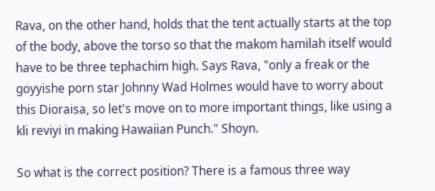Rava, on the other hand, holds that the tent actually starts at the top of the body, above the torso so that the makom hamilah itself would have to be three tephachim high. Says Rava, "only a freak or the goyyishe porn star Johnny Wad Holmes would have to worry about this Dioraisa, so let's move on to more important things, like using a kli reviyi in making Hawaiian Punch." Shoyn.

So what is the correct position? There is a famous three way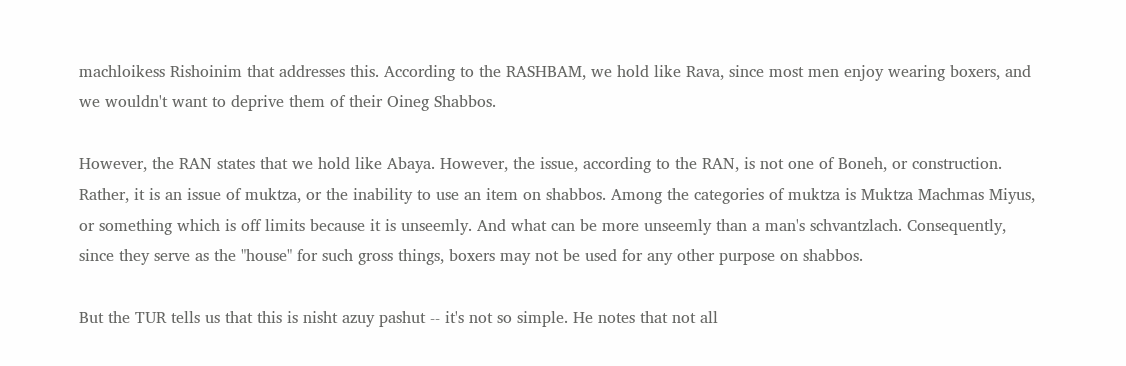machloikess Rishoinim that addresses this. According to the RASHBAM, we hold like Rava, since most men enjoy wearing boxers, and we wouldn't want to deprive them of their Oineg Shabbos.

However, the RAN states that we hold like Abaya. However, the issue, according to the RAN, is not one of Boneh, or construction. Rather, it is an issue of muktza, or the inability to use an item on shabbos. Among the categories of muktza is Muktza Machmas Miyus, or something which is off limits because it is unseemly. And what can be more unseemly than a man's schvantzlach. Consequently, since they serve as the "house" for such gross things, boxers may not be used for any other purpose on shabbos.

But the TUR tells us that this is nisht azuy pashut -- it's not so simple. He notes that not all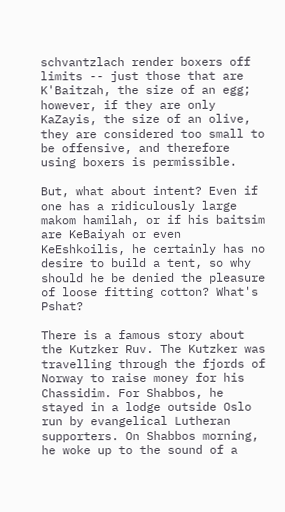schvantzlach render boxers off limits -- just those that are K'Baitzah, the size of an egg; however, if they are only KaZayis, the size of an olive, they are considered too small to be offensive, and therefore using boxers is permissible.

But, what about intent? Even if one has a ridiculously large makom hamilah, or if his baitsim are KeBaiyah or even KeEshkoilis, he certainly has no desire to build a tent, so why should he be denied the pleasure of loose fitting cotton? What's Pshat?

There is a famous story about the Kutzker Ruv. The Kutzker was travelling through the fjords of Norway to raise money for his Chassidim. For Shabbos, he stayed in a lodge outside Oslo run by evangelical Lutheran supporters. On Shabbos morning, he woke up to the sound of a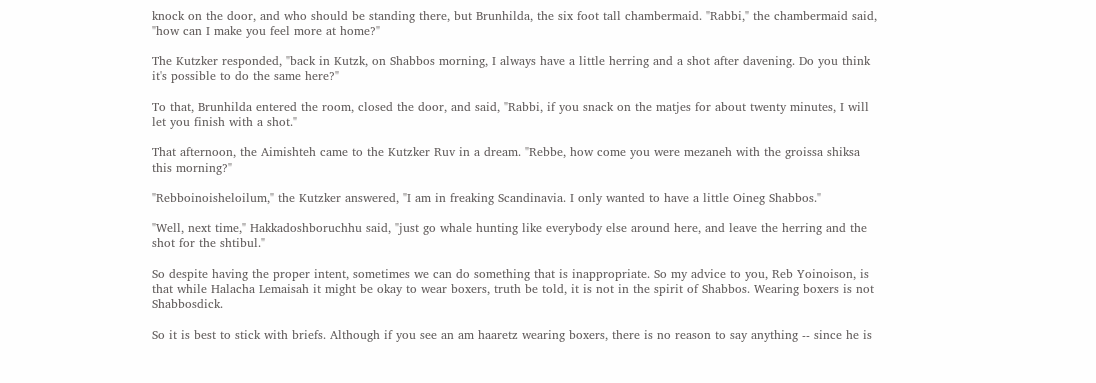knock on the door, and who should be standing there, but Brunhilda, the six foot tall chambermaid. "Rabbi," the chambermaid said, "how can I make you feel more at home?"

The Kutzker responded, "back in Kutzk, on Shabbos morning, I always have a little herring and a shot after davening. Do you think it's possible to do the same here?"

To that, Brunhilda entered the room, closed the door, and said, "Rabbi, if you snack on the matjes for about twenty minutes, I will let you finish with a shot."

That afternoon, the Aimishteh came to the Kutzker Ruv in a dream. "Rebbe, how come you were mezaneh with the groissa shiksa this morning?"

"Rebboinoisheloilum," the Kutzker answered, "I am in freaking Scandinavia. I only wanted to have a little Oineg Shabbos."

"Well, next time," Hakkadoshboruchhu said, "just go whale hunting like everybody else around here, and leave the herring and the shot for the shtibul."

So despite having the proper intent, sometimes we can do something that is inappropriate. So my advice to you, Reb Yoinoison, is that while Halacha Lemaisah it might be okay to wear boxers, truth be told, it is not in the spirit of Shabbos. Wearing boxers is not Shabbosdick.

So it is best to stick with briefs. Although if you see an am haaretz wearing boxers, there is no reason to say anything -- since he is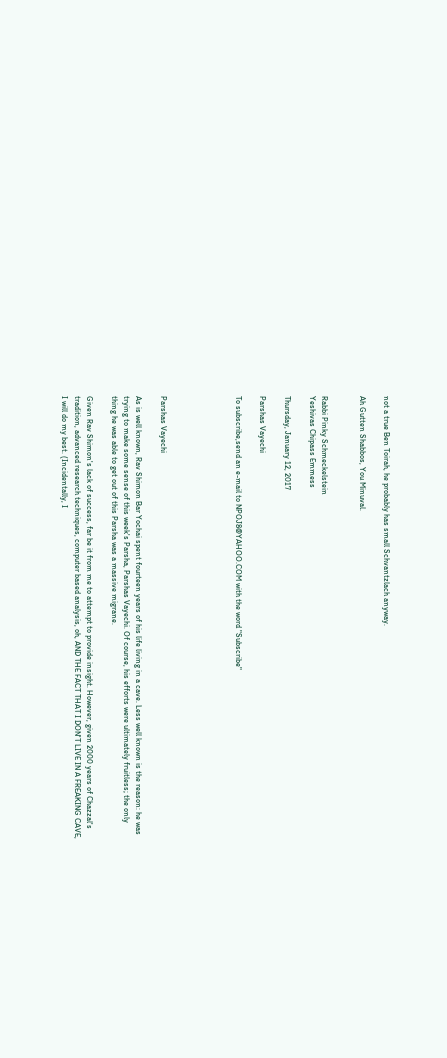not a true Ben Toirah, he probably has small Schvantzlach anyway.

Ah Gutten Shabbos, You Minuval.


Rabbi Pinky Schmeckelstein
Yeshivas Chipass Emmess

Thursday, January 12, 2017

Parshas Vayechi

To subscribe,send an e-mail to NPOJ8@YAHOO.COM with the word "Subscribe"





Parshas Vayechi

As is well known, Rav Shimon Bar Yochai spent fourteen years of his life living in a cave. Less well known is the reason: he was trying to make some sense of this week's Parsha, Parshas Vayechi. Of course, his efforts were ultimately fruitless; the only thing he was able to get out of this Parsha was a massive migrane.

Given Rav Shimon's lack of success, far be it from me to attempt to provide insight. However, given 2000 years of Chazzal's tradition, advanced research techniques, computer based analysis, oh, AND THE FACT THAT I DON'T LIVE IN A FREAKING CAVE, I will do my best. (Incidentally, I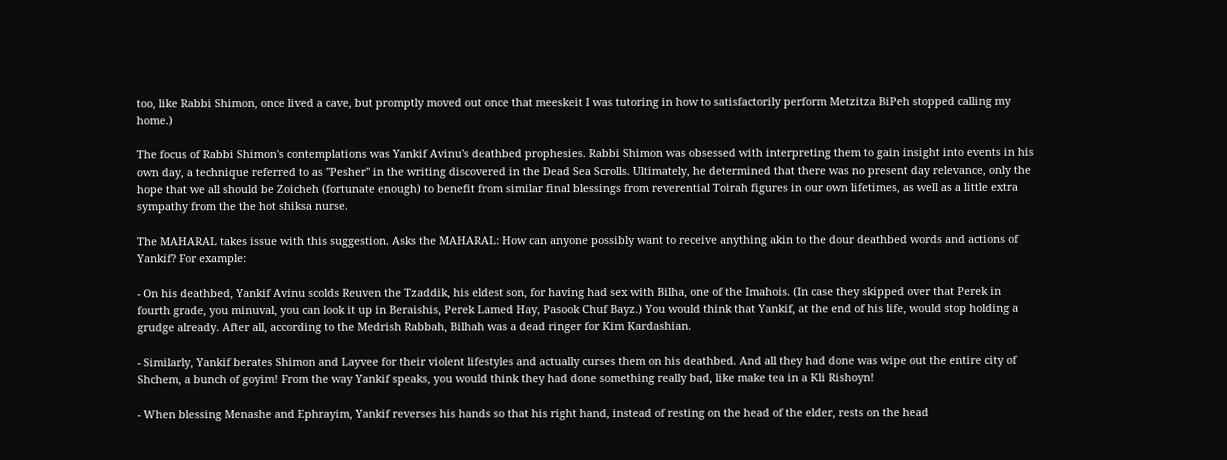too, like Rabbi Shimon, once lived a cave, but promptly moved out once that meeskeit I was tutoring in how to satisfactorily perform Metzitza BiPeh stopped calling my home.)

The focus of Rabbi Shimon's contemplations was Yankif Avinu's deathbed prophesies. Rabbi Shimon was obsessed with interpreting them to gain insight into events in his own day, a technique referred to as "Pesher" in the writing discovered in the Dead Sea Scrolls. Ultimately, he determined that there was no present day relevance, only the hope that we all should be Zoicheh (fortunate enough) to benefit from similar final blessings from reverential Toirah figures in our own lifetimes, as well as a little extra sympathy from the the hot shiksa nurse.

The MAHARAL takes issue with this suggestion. Asks the MAHARAL: How can anyone possibly want to receive anything akin to the dour deathbed words and actions of Yankif? For example:

- On his deathbed, Yankif Avinu scolds Reuven the Tzaddik, his eldest son, for having had sex with Bilha, one of the Imahois. (In case they skipped over that Perek in fourth grade, you minuval, you can look it up in Beraishis, Perek Lamed Hay, Pasook Chuf Bayz.) You would think that Yankif, at the end of his life, would stop holding a grudge already. After all, according to the Medrish Rabbah, Bilhah was a dead ringer for Kim Kardashian.

- Similarly, Yankif berates Shimon and Layvee for their violent lifestyles and actually curses them on his deathbed. And all they had done was wipe out the entire city of Shchem, a bunch of goyim! From the way Yankif speaks, you would think they had done something really bad, like make tea in a Kli Rishoyn!

- When blessing Menashe and Ephrayim, Yankif reverses his hands so that his right hand, instead of resting on the head of the elder, rests on the head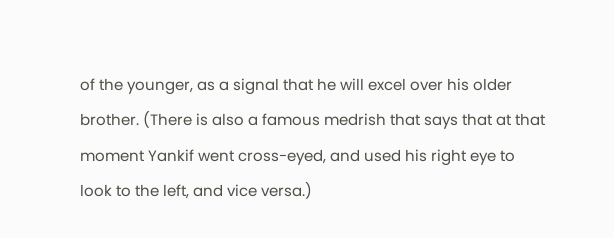of the younger, as a signal that he will excel over his older brother. (There is also a famous medrish that says that at that moment Yankif went cross-eyed, and used his right eye to look to the left, and vice versa.)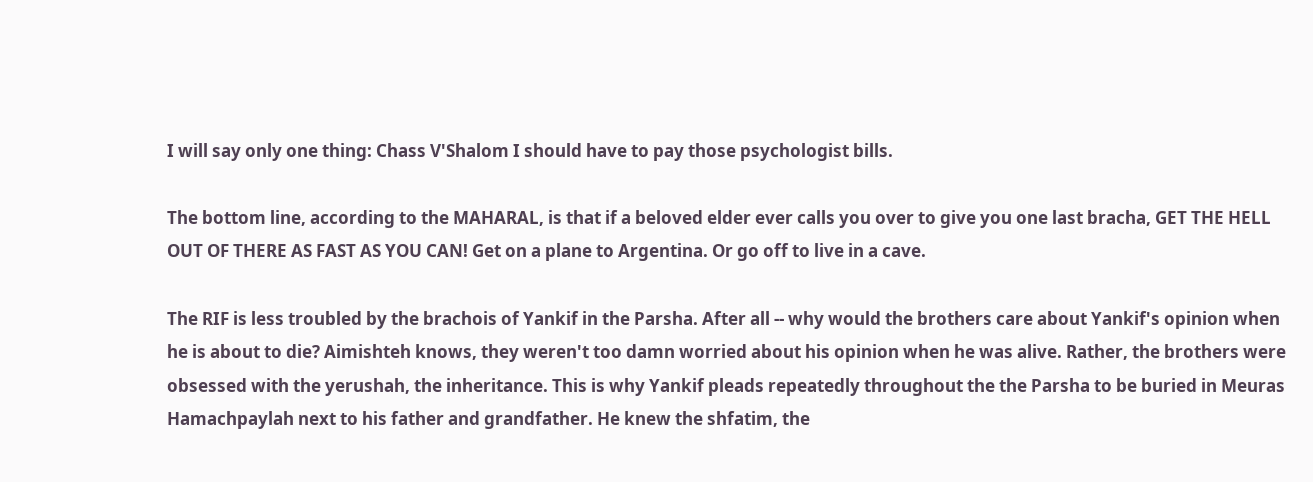I will say only one thing: Chass V'Shalom I should have to pay those psychologist bills.

The bottom line, according to the MAHARAL, is that if a beloved elder ever calls you over to give you one last bracha, GET THE HELL OUT OF THERE AS FAST AS YOU CAN! Get on a plane to Argentina. Or go off to live in a cave.

The RIF is less troubled by the brachois of Yankif in the Parsha. After all -- why would the brothers care about Yankif's opinion when he is about to die? Aimishteh knows, they weren't too damn worried about his opinion when he was alive. Rather, the brothers were obsessed with the yerushah, the inheritance. This is why Yankif pleads repeatedly throughout the the Parsha to be buried in Meuras Hamachpaylah next to his father and grandfather. He knew the shfatim, the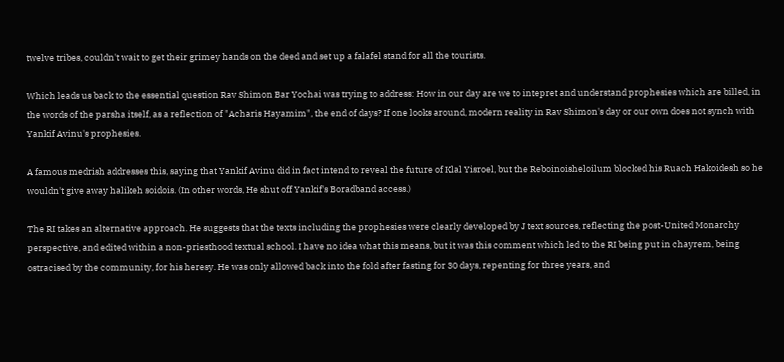twelve tribes, couldn't wait to get their grimey hands on the deed and set up a falafel stand for all the tourists.

Which leads us back to the essential question Rav Shimon Bar Yochai was trying to address: How in our day are we to intepret and understand prophesies which are billed, in the words of the parsha itself, as a reflection of "Acharis Hayamim", the end of days? If one looks around, modern reality in Rav Shimon's day or our own does not synch with Yankif Avinu's prophesies.

A famous medrish addresses this, saying that Yankif Avinu did in fact intend to reveal the future of Klal Yisroel, but the Reboinoisheloilum blocked his Ruach Hakoidesh so he wouldn't give away halikeh soidois. (In other words, He shut off Yankif's Boradband access.)

The RI takes an alternative approach. He suggests that the texts including the prophesies were clearly developed by J text sources, reflecting the post-United Monarchy perspective, and edited within a non-priesthood textual school. I have no idea what this means, but it was this comment which led to the RI being put in chayrem, being ostracised by the community, for his heresy. He was only allowed back into the fold after fasting for 30 days, repenting for three years, and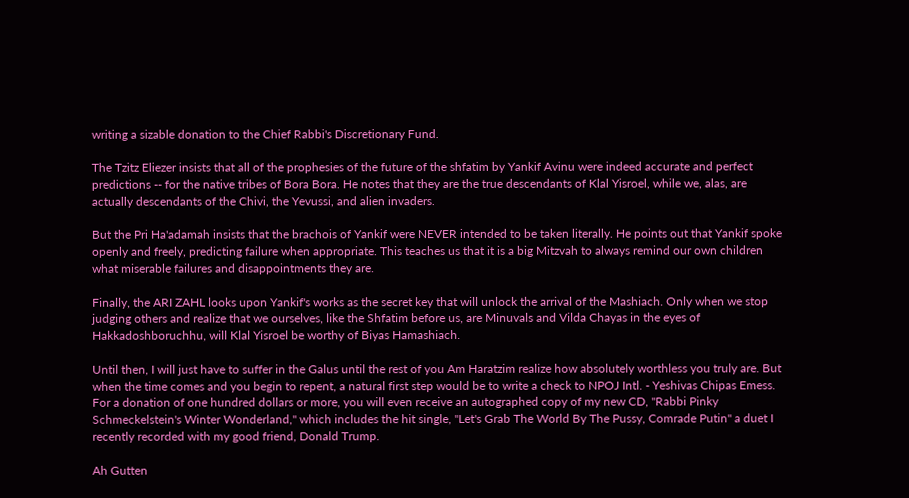writing a sizable donation to the Chief Rabbi's Discretionary Fund.

The Tzitz Eliezer insists that all of the prophesies of the future of the shfatim by Yankif Avinu were indeed accurate and perfect predictions -- for the native tribes of Bora Bora. He notes that they are the true descendants of Klal Yisroel, while we, alas, are actually descendants of the Chivi, the Yevussi, and alien invaders.

But the Pri Ha'adamah insists that the brachois of Yankif were NEVER intended to be taken literally. He points out that Yankif spoke openly and freely, predicting failure when appropriate. This teaches us that it is a big Mitzvah to always remind our own children what miserable failures and disappointments they are.

Finally, the ARI ZAHL looks upon Yankif's works as the secret key that will unlock the arrival of the Mashiach. Only when we stop judging others and realize that we ourselves, like the Shfatim before us, are Minuvals and Vilda Chayas in the eyes of Hakkadoshboruchhu, will Klal Yisroel be worthy of Biyas Hamashiach.

Until then, I will just have to suffer in the Galus until the rest of you Am Haratzim realize how absolutely worthless you truly are. But when the time comes and you begin to repent, a natural first step would be to write a check to NPOJ Intl. - Yeshivas Chipas Emess. For a donation of one hundred dollars or more, you will even receive an autographed copy of my new CD, "Rabbi Pinky Schmeckelstein's Winter Wonderland," which includes the hit single, "Let's Grab The World By The Pussy, Comrade Putin" a duet I recently recorded with my good friend, Donald Trump.

Ah Gutten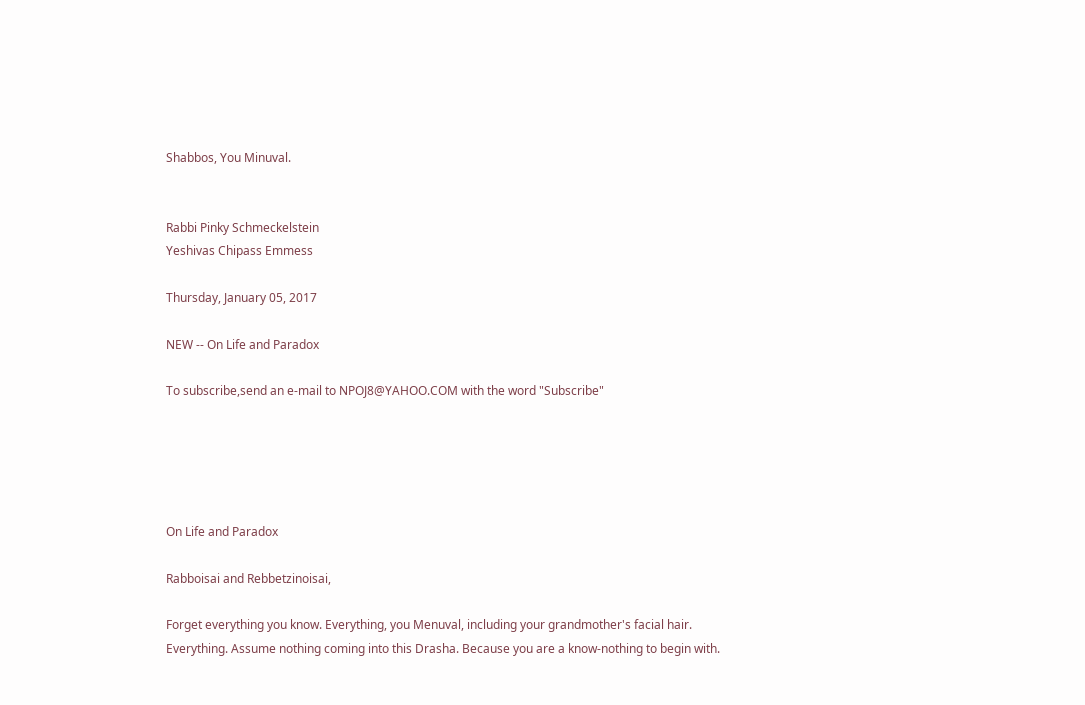Shabbos, You Minuval.


Rabbi Pinky Schmeckelstein
Yeshivas Chipass Emmess

Thursday, January 05, 2017

NEW -- On Life and Paradox

To subscribe,send an e-mail to NPOJ8@YAHOO.COM with the word "Subscribe"





On Life and Paradox

Rabboisai and Rebbetzinoisai,

Forget everything you know. Everything, you Menuval, including your grandmother's facial hair. Everything. Assume nothing coming into this Drasha. Because you are a know-nothing to begin with.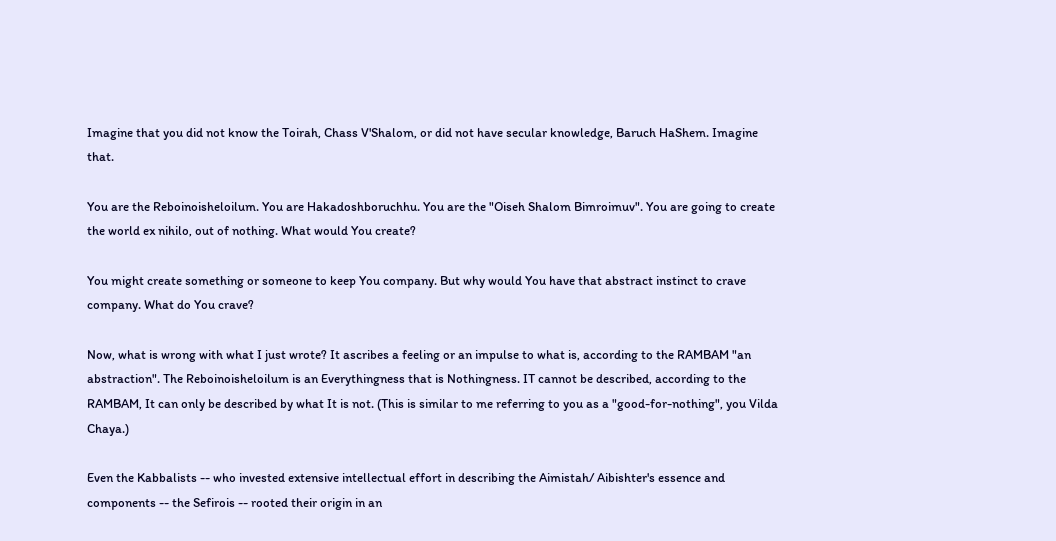Imagine that you did not know the Toirah, Chass V'Shalom, or did not have secular knowledge, Baruch HaShem. Imagine that.

You are the Reboinoisheloilum. You are Hakadoshboruchhu. You are the "Oiseh Shalom Bimroimuv". You are going to create the world ex nihilo, out of nothing. What would You create?

You might create something or someone to keep You company. But why would You have that abstract instinct to crave company. What do You crave?

Now, what is wrong with what I just wrote? It ascribes a feeling or an impulse to what is, according to the RAMBAM "an abstraction". The Reboinoisheloilum is an Everythingness that is Nothingness. IT cannot be described, according to the RAMBAM, It can only be described by what It is not. (This is similar to me referring to you as a "good-for-nothing", you Vilda Chaya.)

Even the Kabbalists -- who invested extensive intellectual effort in describing the Aimistah/ Aibishter's essence and components -- the Sefirois -- rooted their origin in an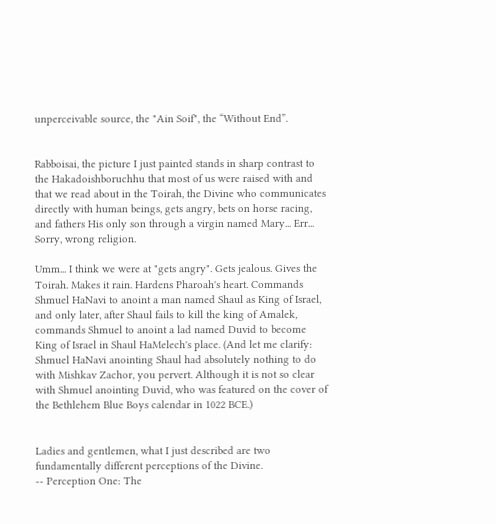unperceivable source, the "Ain Soif", the “Without End”.


Rabboisai, the picture I just painted stands in sharp contrast to the Hakadoishboruchhu that most of us were raised with and that we read about in the Toirah, the Divine who communicates directly with human beings, gets angry, bets on horse racing, and fathers His only son through a virgin named Mary... Err... Sorry, wrong religion.

Umm... I think we were at "gets angry". Gets jealous. Gives the Toirah. Makes it rain. Hardens Pharoah's heart. Commands Shmuel HaNavi to anoint a man named Shaul as King of Israel, and only later, after Shaul fails to kill the king of Amalek, commands Shmuel to anoint a lad named Duvid to become King of Israel in Shaul HaMelech's place. (And let me clarify: Shmuel HaNavi anointing Shaul had absolutely nothing to do with Mishkav Zachor, you pervert. Although it is not so clear with Shmuel anointing Duvid, who was featured on the cover of the Bethlehem Blue Boys calendar in 1022 BCE.)


Ladies and gentlemen, what I just described are two fundamentally different perceptions of the Divine.
-- Perception One: The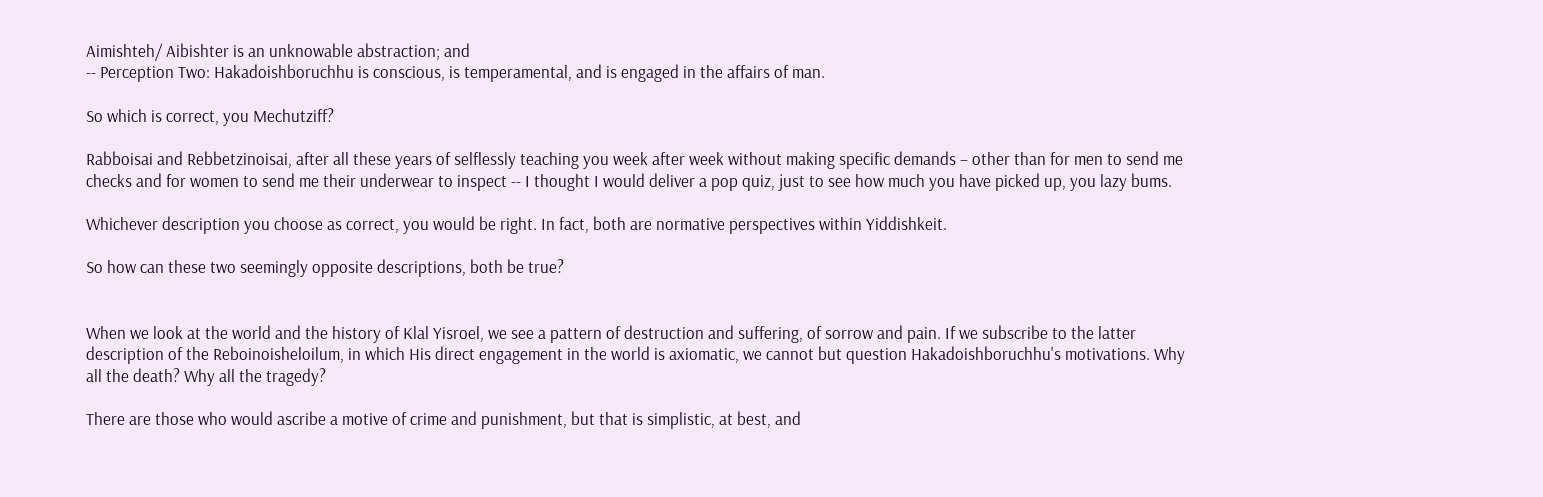Aimishteh/ Aibishter is an unknowable abstraction; and
-- Perception Two: Hakadoishboruchhu is conscious, is temperamental, and is engaged in the affairs of man.

So which is correct, you Mechutziff?

Rabboisai and Rebbetzinoisai, after all these years of selflessly teaching you week after week without making specific demands – other than for men to send me checks and for women to send me their underwear to inspect -- I thought I would deliver a pop quiz, just to see how much you have picked up, you lazy bums.

Whichever description you choose as correct, you would be right. In fact, both are normative perspectives within Yiddishkeit.

So how can these two seemingly opposite descriptions, both be true?


When we look at the world and the history of Klal Yisroel, we see a pattern of destruction and suffering, of sorrow and pain. If we subscribe to the latter description of the Reboinoisheloilum, in which His direct engagement in the world is axiomatic, we cannot but question Hakadoishboruchhu's motivations. Why all the death? Why all the tragedy?

There are those who would ascribe a motive of crime and punishment, but that is simplistic, at best, and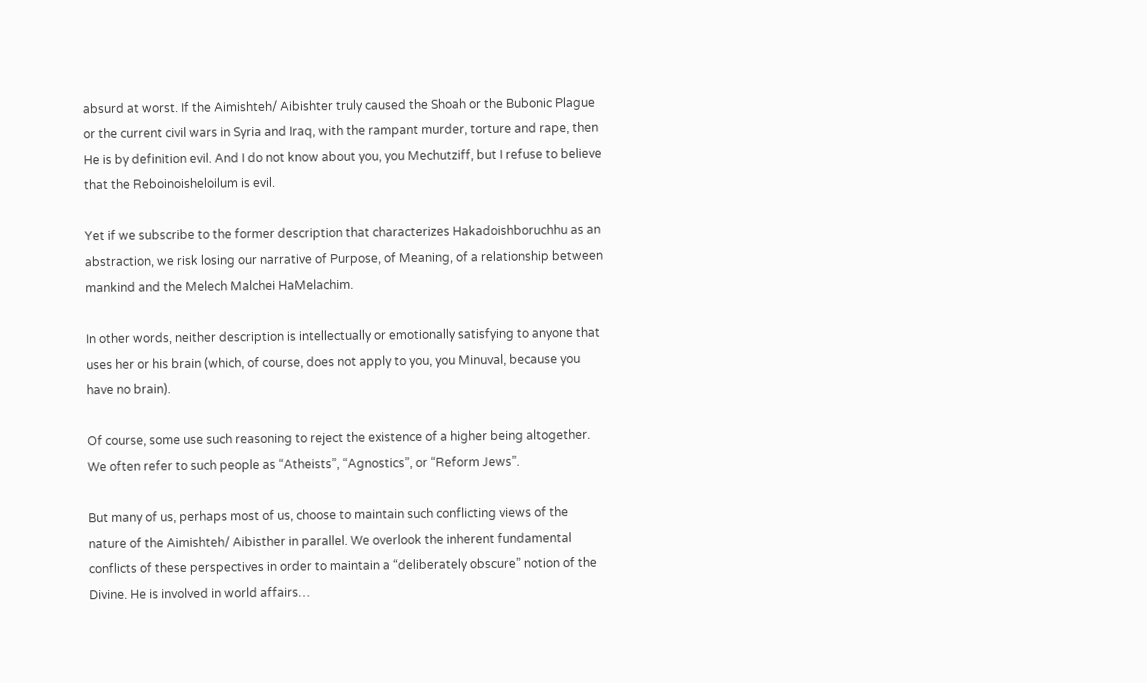absurd at worst. If the Aimishteh/ Aibishter truly caused the Shoah or the Bubonic Plague or the current civil wars in Syria and Iraq, with the rampant murder, torture and rape, then He is by definition evil. And I do not know about you, you Mechutziff, but I refuse to believe that the Reboinoisheloilum is evil.

Yet if we subscribe to the former description that characterizes Hakadoishboruchhu as an abstraction, we risk losing our narrative of Purpose, of Meaning, of a relationship between mankind and the Melech Malchei HaMelachim.

In other words, neither description is intellectually or emotionally satisfying to anyone that uses her or his brain (which, of course, does not apply to you, you Minuval, because you have no brain).

Of course, some use such reasoning to reject the existence of a higher being altogether. We often refer to such people as “Atheists”, “Agnostics”, or “Reform Jews”.

But many of us, perhaps most of us, choose to maintain such conflicting views of the nature of the Aimishteh/ Aibisther in parallel. We overlook the inherent fundamental conflicts of these perspectives in order to maintain a “deliberately obscure” notion of the Divine. He is involved in world affairs…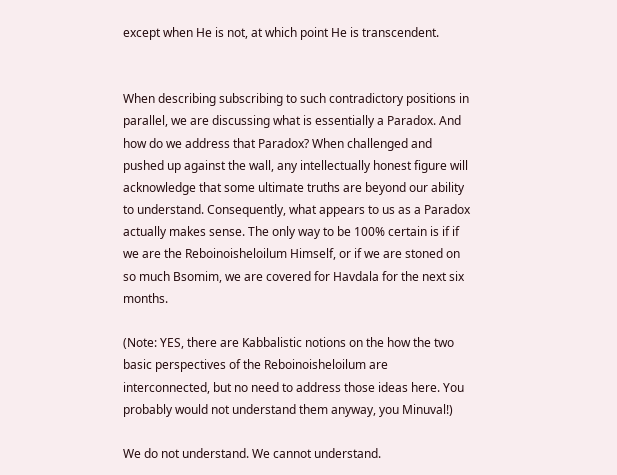except when He is not, at which point He is transcendent.


When describing subscribing to such contradictory positions in parallel, we are discussing what is essentially a Paradox. And how do we address that Paradox? When challenged and pushed up against the wall, any intellectually honest figure will acknowledge that some ultimate truths are beyond our ability to understand. Consequently, what appears to us as a Paradox actually makes sense. The only way to be 100% certain is if if we are the Reboinoisheloilum Himself, or if we are stoned on so much Bsomim, we are covered for Havdala for the next six months.

(Note: YES, there are Kabbalistic notions on the how the two basic perspectives of the Reboinoisheloilum are interconnected, but no need to address those ideas here. You probably would not understand them anyway, you Minuval!)

We do not understand. We cannot understand.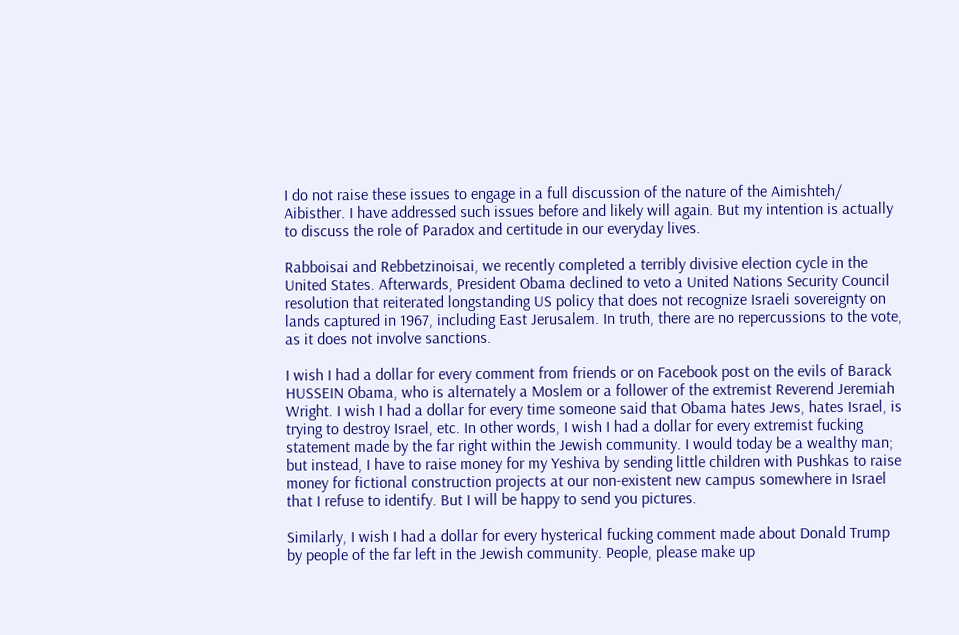I do not raise these issues to engage in a full discussion of the nature of the Aimishteh/ Aibisther. I have addressed such issues before and likely will again. But my intention is actually to discuss the role of Paradox and certitude in our everyday lives.

Rabboisai and Rebbetzinoisai, we recently completed a terribly divisive election cycle in the United States. Afterwards, President Obama declined to veto a United Nations Security Council resolution that reiterated longstanding US policy that does not recognize Israeli sovereignty on lands captured in 1967, including East Jerusalem. In truth, there are no repercussions to the vote, as it does not involve sanctions.

I wish I had a dollar for every comment from friends or on Facebook post on the evils of Barack HUSSEIN Obama, who is alternately a Moslem or a follower of the extremist Reverend Jeremiah Wright. I wish I had a dollar for every time someone said that Obama hates Jews, hates Israel, is trying to destroy Israel, etc. In other words, I wish I had a dollar for every extremist fucking statement made by the far right within the Jewish community. I would today be a wealthy man; but instead, I have to raise money for my Yeshiva by sending little children with Pushkas to raise money for fictional construction projects at our non-existent new campus somewhere in Israel that I refuse to identify. But I will be happy to send you pictures.

Similarly, I wish I had a dollar for every hysterical fucking comment made about Donald Trump by people of the far left in the Jewish community. People, please make up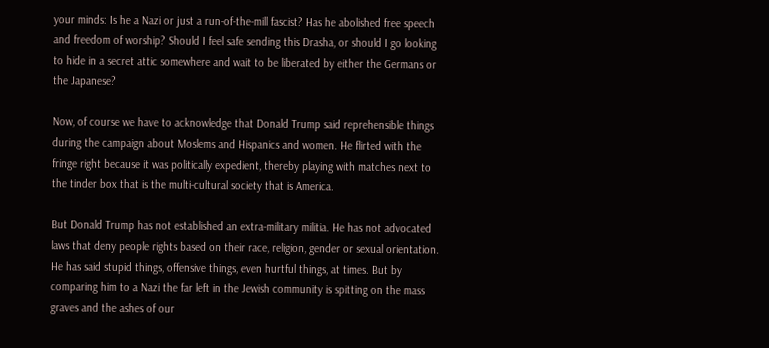your minds: Is he a Nazi or just a run-of-the-mill fascist? Has he abolished free speech and freedom of worship? Should I feel safe sending this Drasha, or should I go looking to hide in a secret attic somewhere and wait to be liberated by either the Germans or the Japanese?

Now, of course we have to acknowledge that Donald Trump said reprehensible things during the campaign about Moslems and Hispanics and women. He flirted with the fringe right because it was politically expedient, thereby playing with matches next to the tinder box that is the multi-cultural society that is America.

But Donald Trump has not established an extra-military militia. He has not advocated laws that deny people rights based on their race, religion, gender or sexual orientation. He has said stupid things, offensive things, even hurtful things, at times. But by comparing him to a Nazi the far left in the Jewish community is spitting on the mass graves and the ashes of our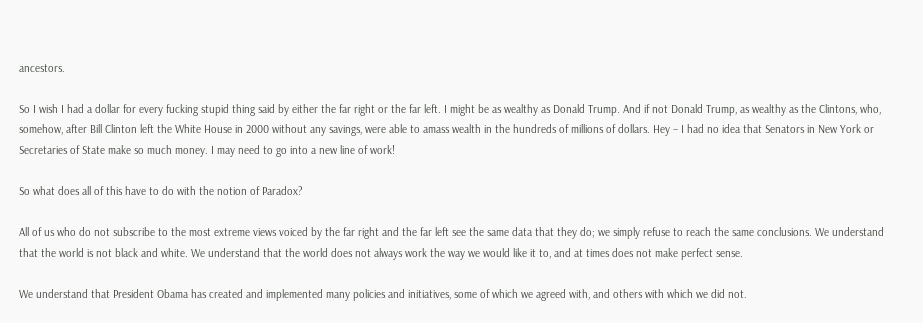ancestors.

So I wish I had a dollar for every fucking stupid thing said by either the far right or the far left. I might be as wealthy as Donald Trump. And if not Donald Trump, as wealthy as the Clintons, who, somehow, after Bill Clinton left the White House in 2000 without any savings, were able to amass wealth in the hundreds of millions of dollars. Hey – I had no idea that Senators in New York or Secretaries of State make so much money. I may need to go into a new line of work!

So what does all of this have to do with the notion of Paradox?

All of us who do not subscribe to the most extreme views voiced by the far right and the far left see the same data that they do; we simply refuse to reach the same conclusions. We understand that the world is not black and white. We understand that the world does not always work the way we would like it to, and at times does not make perfect sense.

We understand that President Obama has created and implemented many policies and initiatives, some of which we agreed with, and others with which we did not.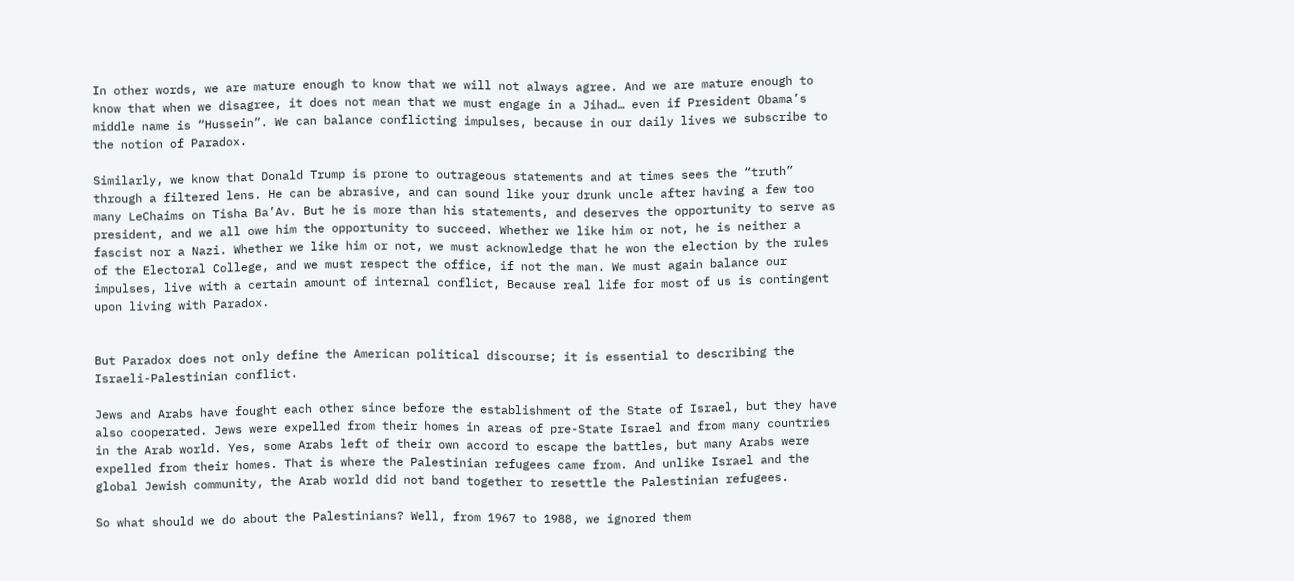In other words, we are mature enough to know that we will not always agree. And we are mature enough to know that when we disagree, it does not mean that we must engage in a Jihad… even if President Obama’s middle name is “Hussein”. We can balance conflicting impulses, because in our daily lives we subscribe to the notion of Paradox.

Similarly, we know that Donald Trump is prone to outrageous statements and at times sees the “truth” through a filtered lens. He can be abrasive, and can sound like your drunk uncle after having a few too many LeChaims on Tisha Ba’Av. But he is more than his statements, and deserves the opportunity to serve as president, and we all owe him the opportunity to succeed. Whether we like him or not, he is neither a fascist nor a Nazi. Whether we like him or not, we must acknowledge that he won the election by the rules of the Electoral College, and we must respect the office, if not the man. We must again balance our impulses, live with a certain amount of internal conflict, Because real life for most of us is contingent upon living with Paradox.


But Paradox does not only define the American political discourse; it is essential to describing the Israeli-Palestinian conflict.

Jews and Arabs have fought each other since before the establishment of the State of Israel, but they have also cooperated. Jews were expelled from their homes in areas of pre-State Israel and from many countries in the Arab world. Yes, some Arabs left of their own accord to escape the battles, but many Arabs were expelled from their homes. That is where the Palestinian refugees came from. And unlike Israel and the global Jewish community, the Arab world did not band together to resettle the Palestinian refugees.

So what should we do about the Palestinians? Well, from 1967 to 1988, we ignored them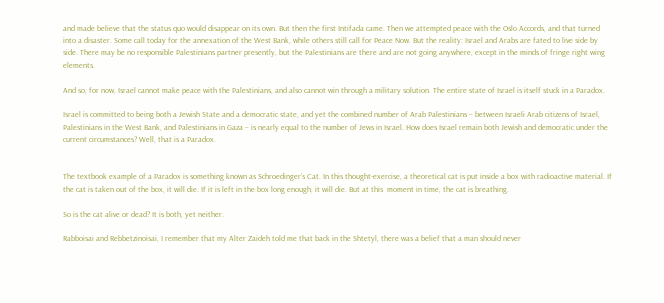and made believe that the status quo would disappear on its own. But then the first Intifada came. Then we attempted peace with the Oslo Accords, and that turned into a disaster. Some call today for the annexation of the West Bank, while others still call for Peace Now. But the reality: Israel and Arabs are fated to live side by side. There may be no responsible Palestinians partner presently, but the Palestinians are there and are not going anywhere, except in the minds of fringe right wing elements.

And so, for now, Israel cannot make peace with the Palestinians, and also cannot win through a military solution. The entire state of Israel is itself stuck in a Paradox.

Israel is committed to being both a Jewish State and a democratic state, and yet the combined number of Arab Palestinians – between Israeli Arab citizens of Israel, Palestinians in the West Bank, and Palestinians in Gaza – is nearly equal to the number of Jews in Israel. How does Israel remain both Jewish and democratic under the current circumstances? Well, that is a Paradox.


The textbook example of a Paradox is something known as Schroedinger’s Cat. In this thought-exercise, a theoretical cat is put inside a box with radioactive material. If the cat is taken out of the box, it will die. If it is left in the box long enough, it will die. But at this  moment in time, the cat is breathing.

So is the cat alive or dead? It is both, yet neither.

Rabboisai and Rebbetzinoisai, I remember that my Alter Zaideh told me that back in the Shtetyl, there was a belief that a man should never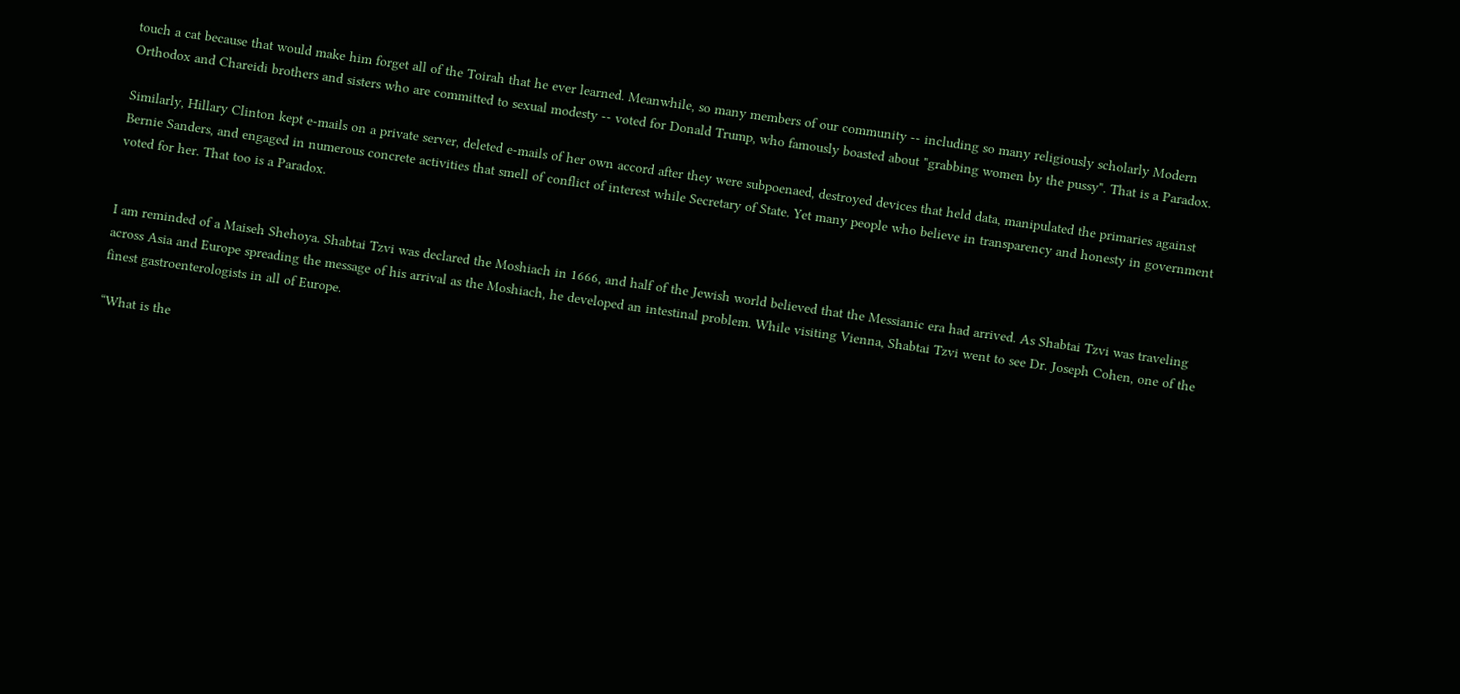touch a cat because that would make him forget all of the Toirah that he ever learned. Meanwhile, so many members of our community -- including so many religiously scholarly Modern Orthodox and Chareidi brothers and sisters who are committed to sexual modesty -- voted for Donald Trump, who famously boasted about "grabbing women by the pussy". That is a Paradox.

Similarly, Hillary Clinton kept e-mails on a private server, deleted e-mails of her own accord after they were subpoenaed, destroyed devices that held data, manipulated the primaries against Bernie Sanders, and engaged in numerous concrete activities that smell of conflict of interest while Secretary of State. Yet many people who believe in transparency and honesty in government voted for her. That too is a Paradox.


I am reminded of a Maiseh Shehoya. Shabtai Tzvi was declared the Moshiach in 1666, and half of the Jewish world believed that the Messianic era had arrived. As Shabtai Tzvi was traveling across Asia and Europe spreading the message of his arrival as the Moshiach, he developed an intestinal problem. While visiting Vienna, Shabtai Tzvi went to see Dr. Joseph Cohen, one of the finest gastroenterologists in all of Europe.

“What is the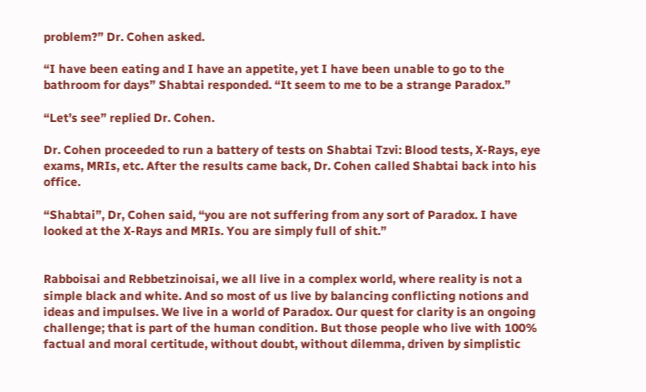problem?” Dr. Cohen asked.

“I have been eating and I have an appetite, yet I have been unable to go to the bathroom for days” Shabtai responded. “It seem to me to be a strange Paradox.”

“Let’s see” replied Dr. Cohen.

Dr. Cohen proceeded to run a battery of tests on Shabtai Tzvi: Blood tests, X-Rays, eye exams, MRIs, etc. After the results came back, Dr. Cohen called Shabtai back into his office.

“Shabtai”, Dr, Cohen said, “you are not suffering from any sort of Paradox. I have looked at the X-Rays and MRIs. You are simply full of shit.”


Rabboisai and Rebbetzinoisai, we all live in a complex world, where reality is not a simple black and white. And so most of us live by balancing conflicting notions and ideas and impulses. We live in a world of Paradox. Our quest for clarity is an ongoing challenge; that is part of the human condition. But those people who live with 100% factual and moral certitude, without doubt, without dilemma, driven by simplistic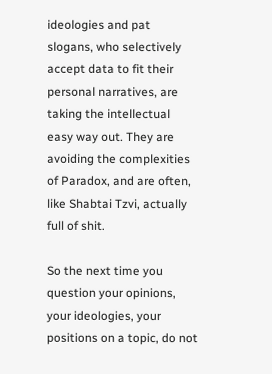ideologies and pat slogans, who selectively accept data to fit their personal narratives, are taking the intellectual easy way out. They are avoiding the complexities of Paradox, and are often, like Shabtai Tzvi, actually full of shit.

So the next time you question your opinions, your ideologies, your positions on a topic, do not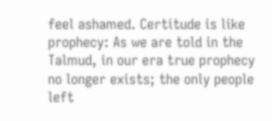feel ashamed. Certitude is like prophecy: As we are told in the Talmud, in our era true prophecy no longer exists; the only people left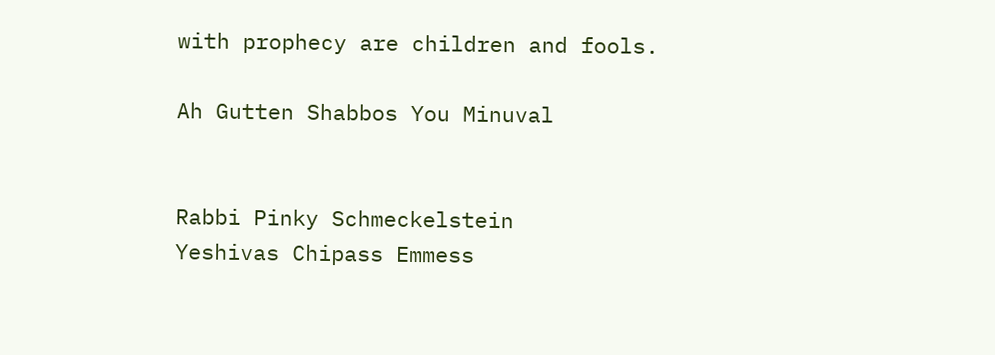with prophecy are children and fools.

Ah Gutten Shabbos You Minuval


Rabbi Pinky Schmeckelstein
Yeshivas Chipass Emmess